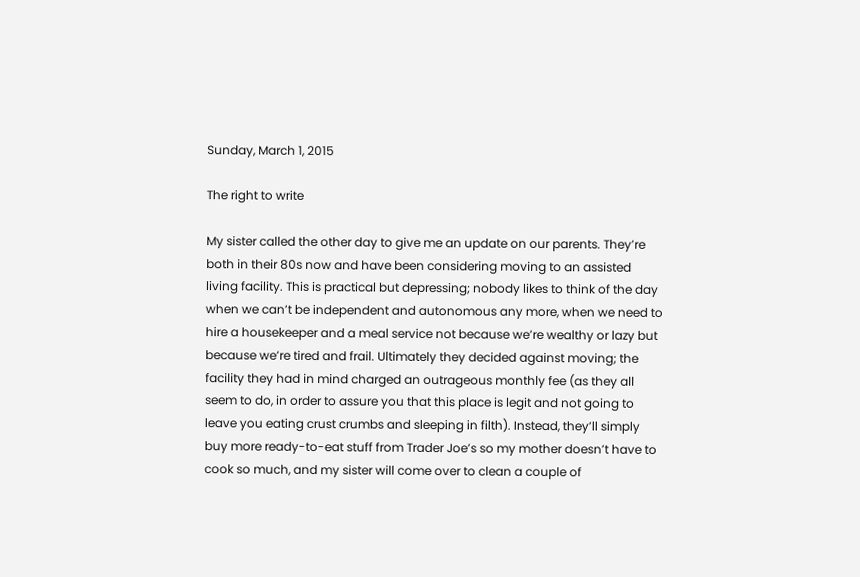Sunday, March 1, 2015

The right to write

My sister called the other day to give me an update on our parents. They’re both in their 80s now and have been considering moving to an assisted living facility. This is practical but depressing; nobody likes to think of the day when we can’t be independent and autonomous any more, when we need to hire a housekeeper and a meal service not because we’re wealthy or lazy but because we’re tired and frail. Ultimately they decided against moving; the facility they had in mind charged an outrageous monthly fee (as they all seem to do, in order to assure you that this place is legit and not going to leave you eating crust crumbs and sleeping in filth). Instead, they’ll simply buy more ready-to-eat stuff from Trader Joe’s so my mother doesn’t have to cook so much, and my sister will come over to clean a couple of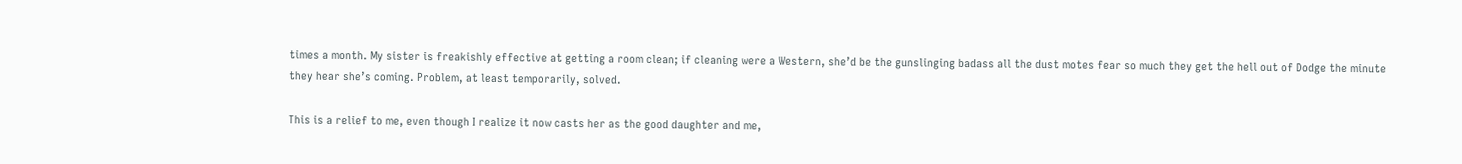times a month. My sister is freakishly effective at getting a room clean; if cleaning were a Western, she’d be the gunslinging badass all the dust motes fear so much they get the hell out of Dodge the minute they hear she’s coming. Problem, at least temporarily, solved.

This is a relief to me, even though I realize it now casts her as the good daughter and me,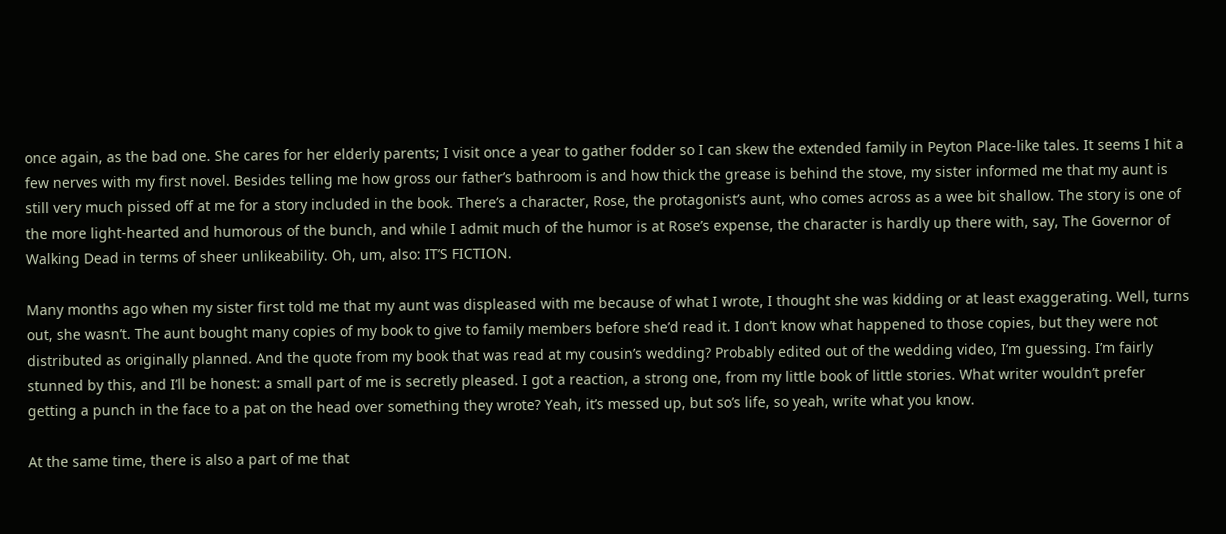once again, as the bad one. She cares for her elderly parents; I visit once a year to gather fodder so I can skew the extended family in Peyton Place-like tales. It seems I hit a few nerves with my first novel. Besides telling me how gross our father’s bathroom is and how thick the grease is behind the stove, my sister informed me that my aunt is still very much pissed off at me for a story included in the book. There’s a character, Rose, the protagonist’s aunt, who comes across as a wee bit shallow. The story is one of the more light-hearted and humorous of the bunch, and while I admit much of the humor is at Rose’s expense, the character is hardly up there with, say, The Governor of Walking Dead in terms of sheer unlikeability. Oh, um, also: IT’S FICTION.

Many months ago when my sister first told me that my aunt was displeased with me because of what I wrote, I thought she was kidding or at least exaggerating. Well, turns out, she wasn’t. The aunt bought many copies of my book to give to family members before she’d read it. I don’t know what happened to those copies, but they were not distributed as originally planned. And the quote from my book that was read at my cousin’s wedding? Probably edited out of the wedding video, I’m guessing. I’m fairly stunned by this, and I’ll be honest: a small part of me is secretly pleased. I got a reaction, a strong one, from my little book of little stories. What writer wouldn’t prefer getting a punch in the face to a pat on the head over something they wrote? Yeah, it’s messed up, but so’s life, so yeah, write what you know.

At the same time, there is also a part of me that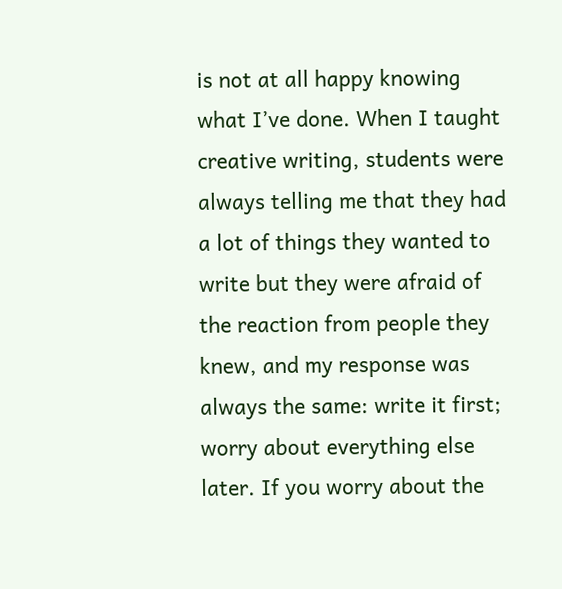is not at all happy knowing what I’ve done. When I taught creative writing, students were always telling me that they had a lot of things they wanted to write but they were afraid of the reaction from people they knew, and my response was always the same: write it first; worry about everything else later. If you worry about the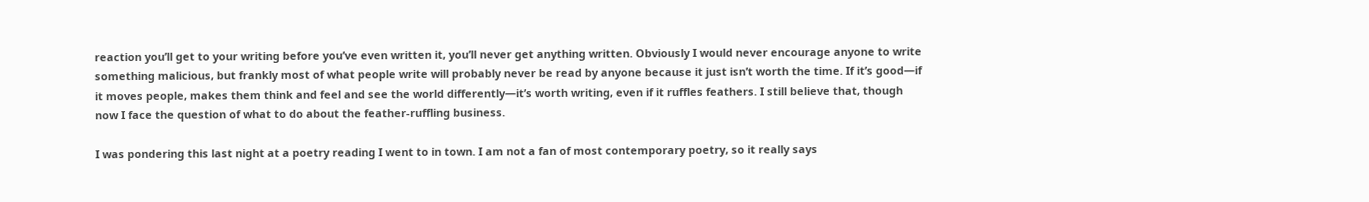reaction you’ll get to your writing before you’ve even written it, you’ll never get anything written. Obviously I would never encourage anyone to write something malicious, but frankly most of what people write will probably never be read by anyone because it just isn’t worth the time. If it’s good—if it moves people, makes them think and feel and see the world differently—it’s worth writing, even if it ruffles feathers. I still believe that, though now I face the question of what to do about the feather-ruffling business.

I was pondering this last night at a poetry reading I went to in town. I am not a fan of most contemporary poetry, so it really says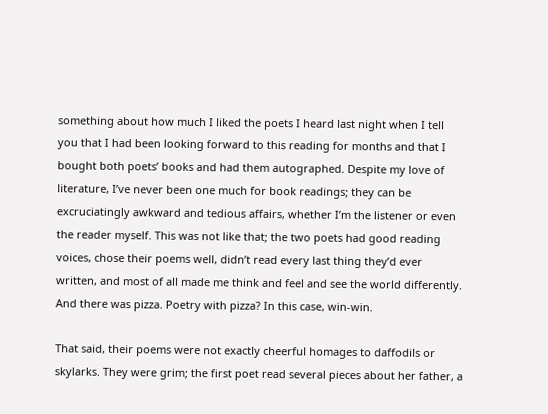something about how much I liked the poets I heard last night when I tell you that I had been looking forward to this reading for months and that I bought both poets’ books and had them autographed. Despite my love of literature, I’ve never been one much for book readings; they can be excruciatingly awkward and tedious affairs, whether I’m the listener or even the reader myself. This was not like that; the two poets had good reading voices, chose their poems well, didn’t read every last thing they’d ever written, and most of all made me think and feel and see the world differently. And there was pizza. Poetry with pizza? In this case, win-win.

That said, their poems were not exactly cheerful homages to daffodils or skylarks. They were grim; the first poet read several pieces about her father, a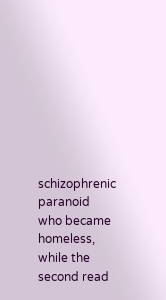schizophrenic paranoid who became homeless, while the second read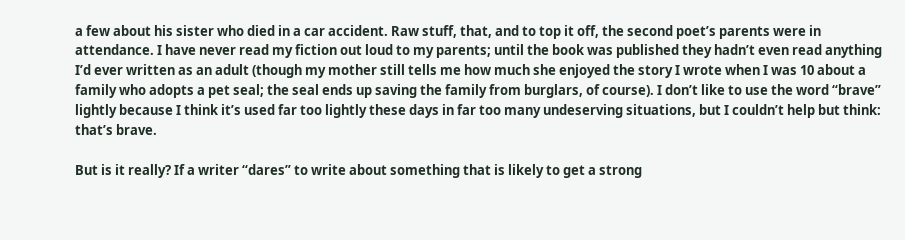a few about his sister who died in a car accident. Raw stuff, that, and to top it off, the second poet’s parents were in attendance. I have never read my fiction out loud to my parents; until the book was published they hadn’t even read anything I’d ever written as an adult (though my mother still tells me how much she enjoyed the story I wrote when I was 10 about a family who adopts a pet seal; the seal ends up saving the family from burglars, of course). I don’t like to use the word “brave” lightly because I think it’s used far too lightly these days in far too many undeserving situations, but I couldn’t help but think: that’s brave.

But is it really? If a writer “dares” to write about something that is likely to get a strong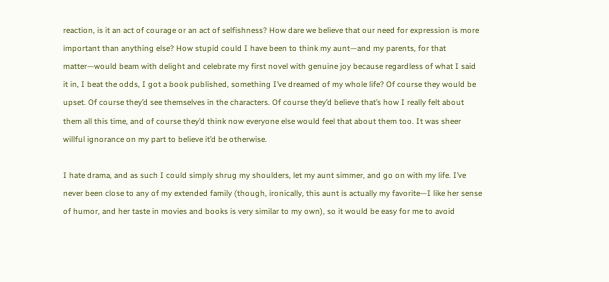reaction, is it an act of courage or an act of selfishness? How dare we believe that our need for expression is more important than anything else? How stupid could I have been to think my aunt—and my parents, for that matter—would beam with delight and celebrate my first novel with genuine joy because regardless of what I said it in, I beat the odds, I got a book published, something I’ve dreamed of my whole life? Of course they would be upset. Of course they’d see themselves in the characters. Of course they’d believe that’s how I really felt about them all this time, and of course they’d think now everyone else would feel that about them too. It was sheer willful ignorance on my part to believe it’d be otherwise.

I hate drama, and as such I could simply shrug my shoulders, let my aunt simmer, and go on with my life. I’ve never been close to any of my extended family (though, ironically, this aunt is actually my favorite—I like her sense of humor, and her taste in movies and books is very similar to my own), so it would be easy for me to avoid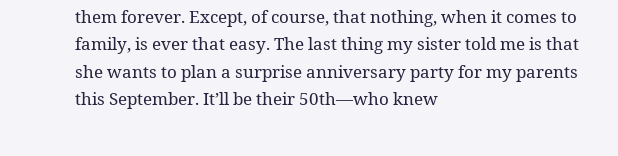them forever. Except, of course, that nothing, when it comes to family, is ever that easy. The last thing my sister told me is that she wants to plan a surprise anniversary party for my parents this September. It’ll be their 50th—who knew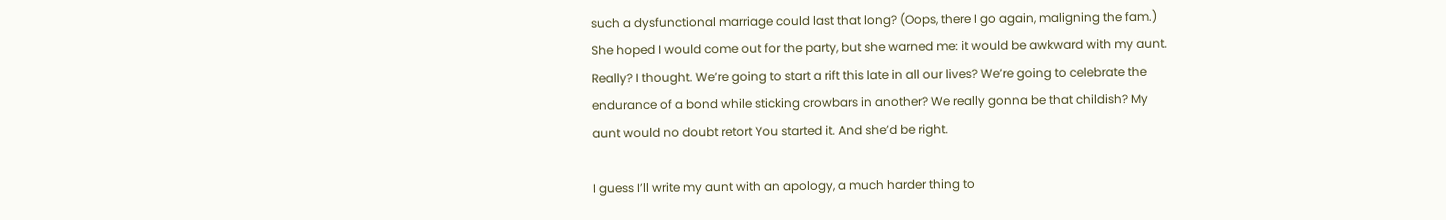such a dysfunctional marriage could last that long? (Oops, there I go again, maligning the fam.) She hoped I would come out for the party, but she warned me: it would be awkward with my aunt. Really? I thought. We’re going to start a rift this late in all our lives? We’re going to celebrate the endurance of a bond while sticking crowbars in another? We really gonna be that childish? My aunt would no doubt retort You started it. And she’d be right.

I guess I’ll write my aunt with an apology, a much harder thing to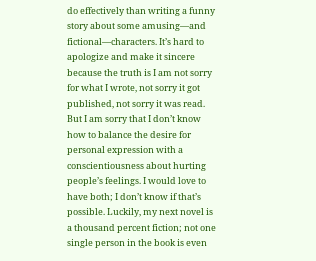do effectively than writing a funny story about some amusing—and fictional—characters. It’s hard to apologize and make it sincere because the truth is I am not sorry for what I wrote, not sorry it got published, not sorry it was read. But I am sorry that I don’t know how to balance the desire for personal expression with a conscientiousness about hurting people’s feelings. I would love to have both; I don’t know if that’s possible. Luckily, my next novel is a thousand percent fiction; not one single person in the book is even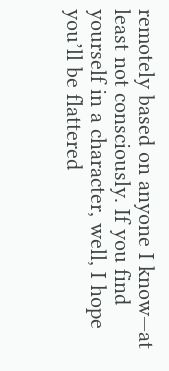remotely based on anyone I know—at least not consciously. If you find yourself in a character, well, I hope you’ll be flattered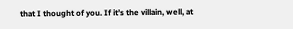that I thought of you. If it’s the villain, well, at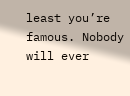least you’re famous. Nobody will ever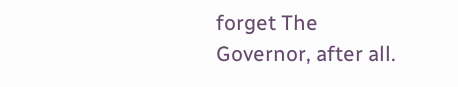forget The Governor, after all.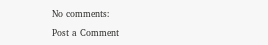No comments:

Post a Comment